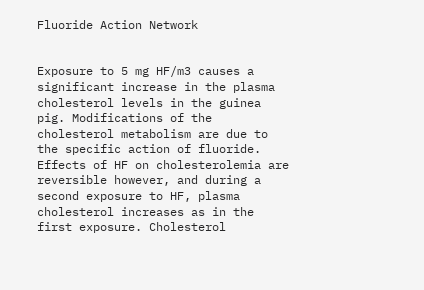Fluoride Action Network


Exposure to 5 mg HF/m3 causes a significant increase in the plasma cholesterol levels in the guinea pig. Modifications of the cholesterol metabolism are due to the specific action of fluoride. Effects of HF on cholesterolemia are reversible however, and during a second exposure to HF, plasma cholesterol increases as in the first exposure. Cholesterol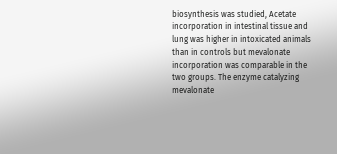biosynthesis was studied, Acetate incorporation in intestinal tissue and lung was higher in intoxicated animals than in controls but mevalonate incorporation was comparable in the two groups. The enzyme catalyzing mevalonate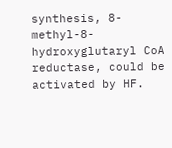synthesis, 8-methyl-8-hydroxyglutaryl CoA reductase, could be activated by HF.